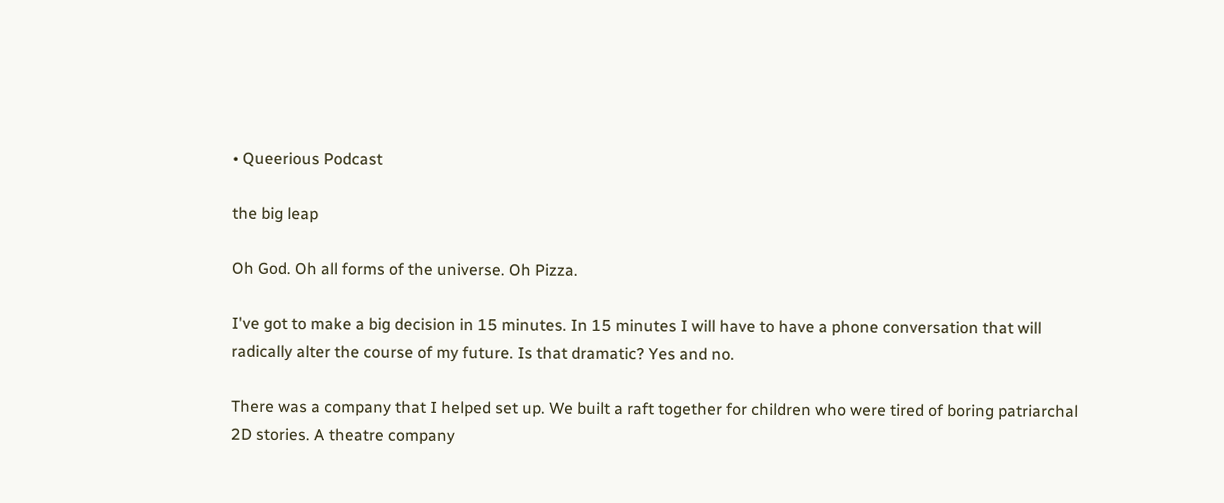• Queerious Podcast

the big leap

Oh God. Oh all forms of the universe. Oh Pizza.

I've got to make a big decision in 15 minutes. In 15 minutes I will have to have a phone conversation that will radically alter the course of my future. Is that dramatic? Yes and no.

There was a company that I helped set up. We built a raft together for children who were tired of boring patriarchal 2D stories. A theatre company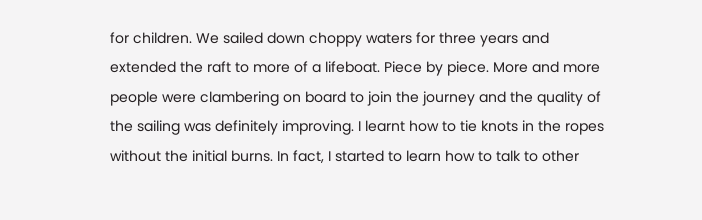for children. We sailed down choppy waters for three years and extended the raft to more of a lifeboat. Piece by piece. More and more people were clambering on board to join the journey and the quality of the sailing was definitely improving. I learnt how to tie knots in the ropes without the initial burns. In fact, I started to learn how to talk to other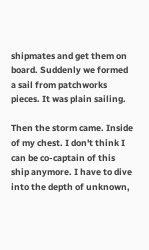shipmates and get them on board. Suddenly we formed a sail from patchworks pieces. It was plain sailing.

Then the storm came. Inside of my chest. I don't think I can be co-captain of this ship anymore. I have to dive into the depth of unknown,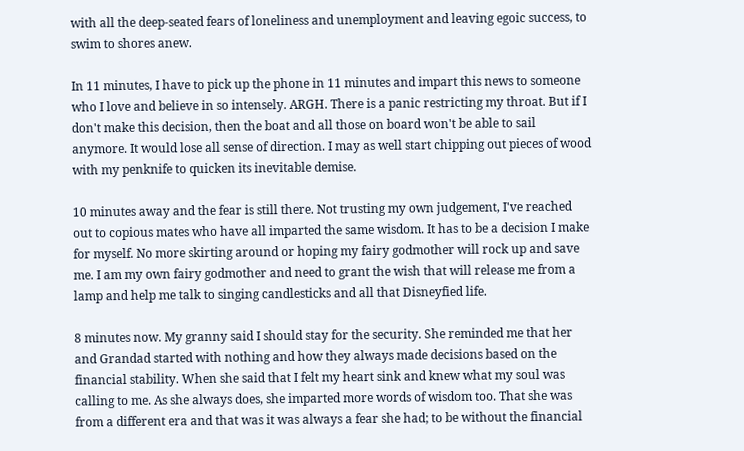with all the deep-seated fears of loneliness and unemployment and leaving egoic success, to swim to shores anew.

In 11 minutes, I have to pick up the phone in 11 minutes and impart this news to someone who I love and believe in so intensely. ARGH. There is a panic restricting my throat. But if I don't make this decision, then the boat and all those on board won't be able to sail anymore. It would lose all sense of direction. I may as well start chipping out pieces of wood with my penknife to quicken its inevitable demise.

10 minutes away and the fear is still there. Not trusting my own judgement, I've reached out to copious mates who have all imparted the same wisdom. It has to be a decision I make for myself. No more skirting around or hoping my fairy godmother will rock up and save me. I am my own fairy godmother and need to grant the wish that will release me from a lamp and help me talk to singing candlesticks and all that Disneyfied life.

8 minutes now. My granny said I should stay for the security. She reminded me that her and Grandad started with nothing and how they always made decisions based on the financial stability. When she said that I felt my heart sink and knew what my soul was calling to me. As she always does, she imparted more words of wisdom too. That she was from a different era and that was it was always a fear she had; to be without the financial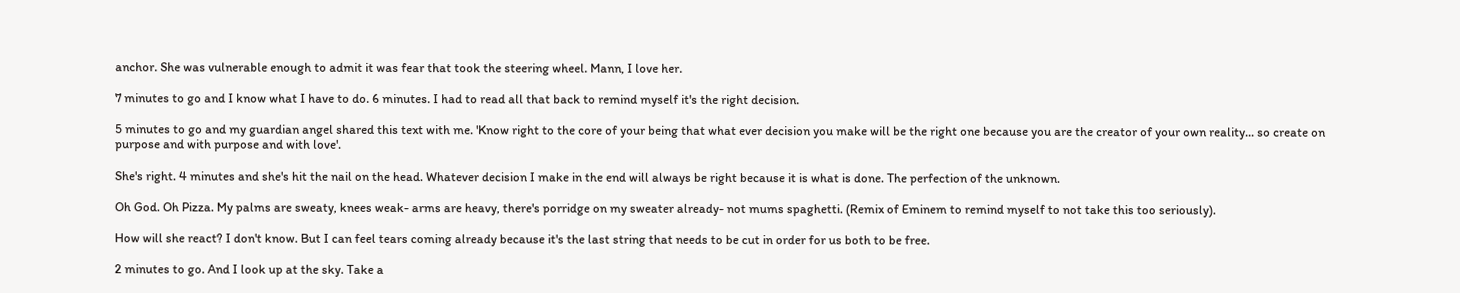anchor. She was vulnerable enough to admit it was fear that took the steering wheel. Mann, I love her.

7 minutes to go and I know what I have to do. 6 minutes. I had to read all that back to remind myself it's the right decision.

5 minutes to go and my guardian angel shared this text with me. 'Know right to the core of your being that what ever decision you make will be the right one because you are the creator of your own reality... so create on purpose and with purpose and with love'.

She's right. 4 minutes and she's hit the nail on the head. Whatever decision I make in the end will always be right because it is what is done. The perfection of the unknown.

Oh God. Oh Pizza. My palms are sweaty, knees weak- arms are heavy, there's porridge on my sweater already- not mums spaghetti. (Remix of Eminem to remind myself to not take this too seriously).

How will she react? I don't know. But I can feel tears coming already because it's the last string that needs to be cut in order for us both to be free.

2 minutes to go. And I look up at the sky. Take a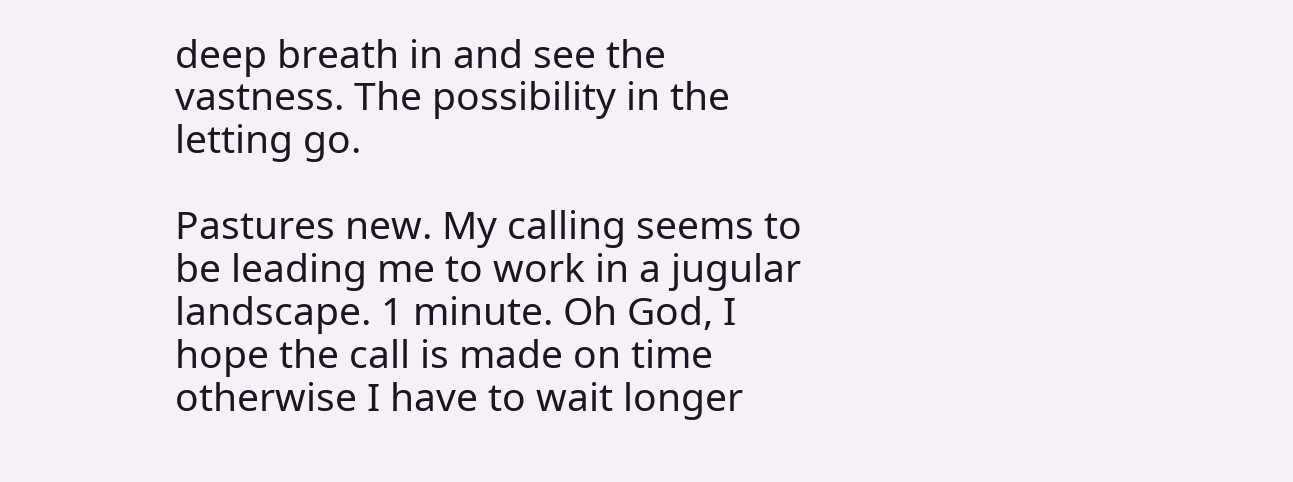deep breath in and see the vastness. The possibility in the letting go.

Pastures new. My calling seems to be leading me to work in a jugular landscape. 1 minute. Oh God, I hope the call is made on time otherwise I have to wait longer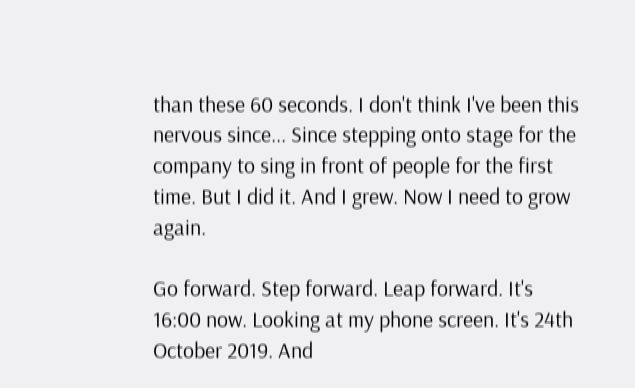than these 60 seconds. I don't think I've been this nervous since... Since stepping onto stage for the company to sing in front of people for the first time. But I did it. And I grew. Now I need to grow again.

Go forward. Step forward. Leap forward. It's 16:00 now. Looking at my phone screen. It's 24th October 2019. And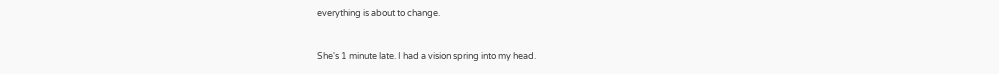everything is about to change.


She's 1 minute late. I had a vision spring into my head.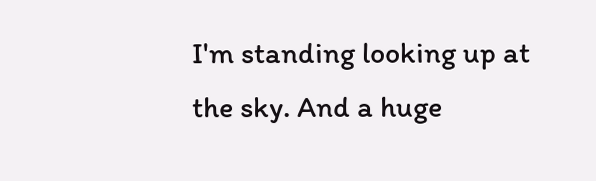I'm standing looking up at the sky. And a huge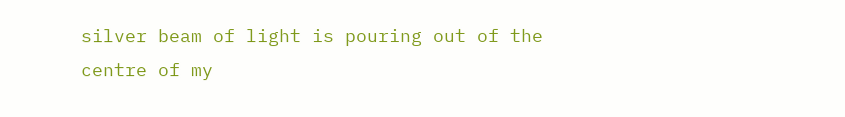silver beam of light is pouring out of the centre of my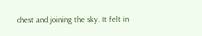chest and joining the sky. It felt in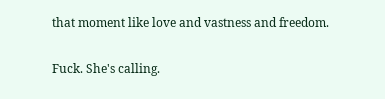that moment like love and vastness and freedom.

Fuck. She's calling.